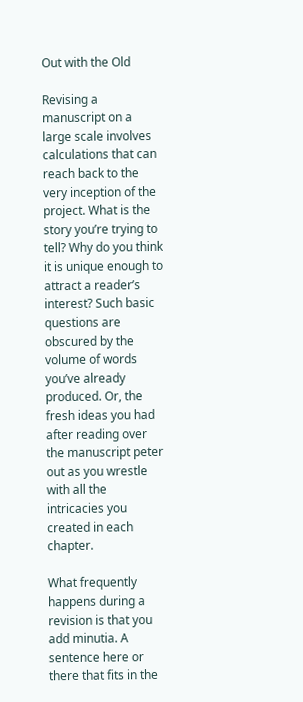Out with the Old

Revising a manuscript on a large scale involves calculations that can reach back to the very inception of the project. What is the story you’re trying to tell? Why do you think it is unique enough to attract a reader’s interest? Such basic questions are obscured by the volume of words you’ve already produced. Or, the fresh ideas you had after reading over the manuscript peter out as you wrestle with all the intricacies you created in each chapter.

What frequently happens during a revision is that you add minutia. A sentence here or there that fits in the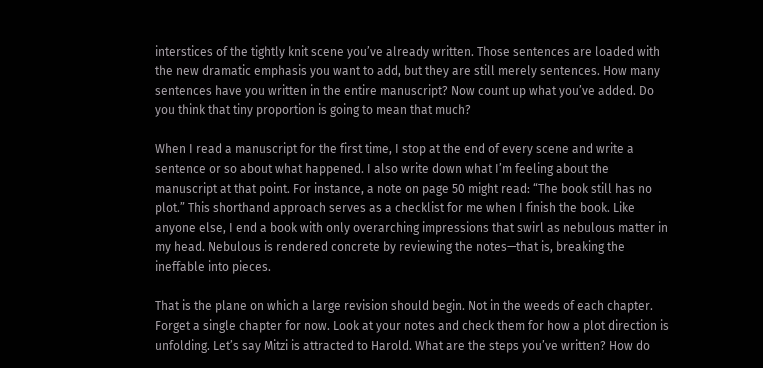interstices of the tightly knit scene you’ve already written. Those sentences are loaded with the new dramatic emphasis you want to add, but they are still merely sentences. How many sentences have you written in the entire manuscript? Now count up what you’ve added. Do you think that tiny proportion is going to mean that much?

When I read a manuscript for the first time, I stop at the end of every scene and write a sentence or so about what happened. I also write down what I’m feeling about the manuscript at that point. For instance, a note on page 50 might read: “The book still has no plot.” This shorthand approach serves as a checklist for me when I finish the book. Like anyone else, I end a book with only overarching impressions that swirl as nebulous matter in my head. Nebulous is rendered concrete by reviewing the notes—that is, breaking the ineffable into pieces.

That is the plane on which a large revision should begin. Not in the weeds of each chapter. Forget a single chapter for now. Look at your notes and check them for how a plot direction is unfolding. Let’s say Mitzi is attracted to Harold. What are the steps you’ve written? How do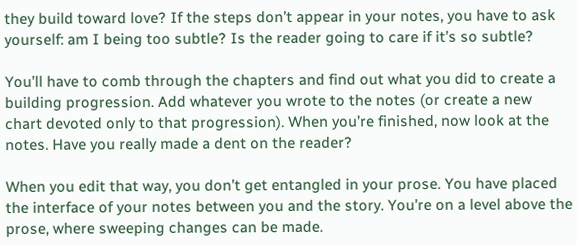they build toward love? If the steps don’t appear in your notes, you have to ask yourself: am I being too subtle? Is the reader going to care if it’s so subtle?

You’ll have to comb through the chapters and find out what you did to create a building progression. Add whatever you wrote to the notes (or create a new chart devoted only to that progression). When you’re finished, now look at the notes. Have you really made a dent on the reader?

When you edit that way, you don’t get entangled in your prose. You have placed the interface of your notes between you and the story. You’re on a level above the prose, where sweeping changes can be made.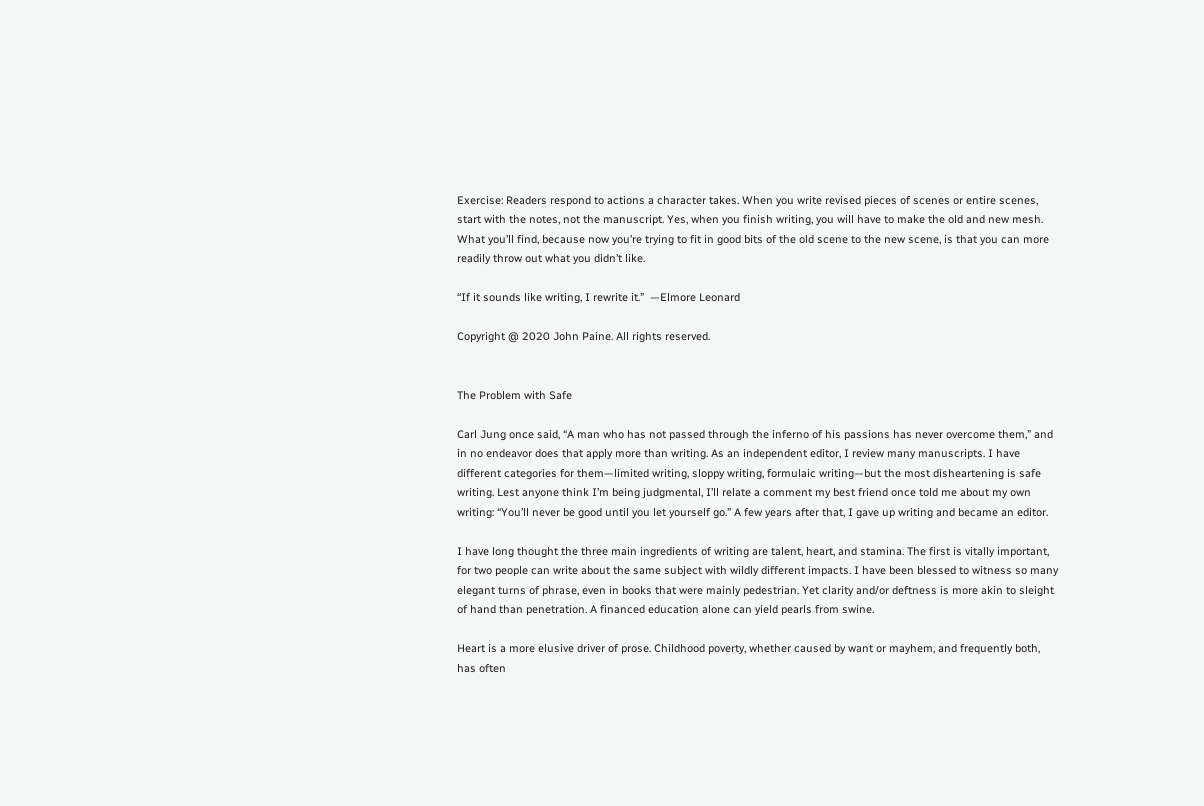Exercise: Readers respond to actions a character takes. When you write revised pieces of scenes or entire scenes, start with the notes, not the manuscript. Yes, when you finish writing, you will have to make the old and new mesh. What you’ll find, because now you’re trying to fit in good bits of the old scene to the new scene, is that you can more readily throw out what you didn’t like.

“If it sounds like writing, I rewrite it.”  —Elmore Leonard

Copyright @ 2020 John Paine. All rights reserved.


The Problem with Safe

Carl Jung once said, “A man who has not passed through the inferno of his passions has never overcome them,” and in no endeavor does that apply more than writing. As an independent editor, I review many manuscripts. I have different categories for them—limited writing, sloppy writing, formulaic writing—but the most disheartening is safe writing. Lest anyone think I’m being judgmental, I’ll relate a comment my best friend once told me about my own writing: “You’ll never be good until you let yourself go.” A few years after that, I gave up writing and became an editor.

I have long thought the three main ingredients of writing are talent, heart, and stamina. The first is vitally important, for two people can write about the same subject with wildly different impacts. I have been blessed to witness so many elegant turns of phrase, even in books that were mainly pedestrian. Yet clarity and/or deftness is more akin to sleight of hand than penetration. A financed education alone can yield pearls from swine.

Heart is a more elusive driver of prose. Childhood poverty, whether caused by want or mayhem, and frequently both, has often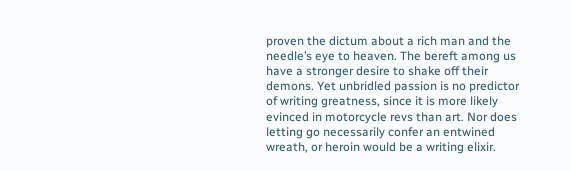proven the dictum about a rich man and the needle’s eye to heaven. The bereft among us have a stronger desire to shake off their demons. Yet unbridled passion is no predictor of writing greatness, since it is more likely evinced in motorcycle revs than art. Nor does letting go necessarily confer an entwined wreath, or heroin would be a writing elixir.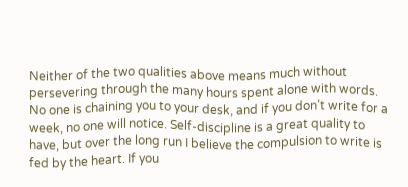Neither of the two qualities above means much without persevering through the many hours spent alone with words. No one is chaining you to your desk, and if you don’t write for a week, no one will notice. Self-discipline is a great quality to have, but over the long run I believe the compulsion to write is fed by the heart. If you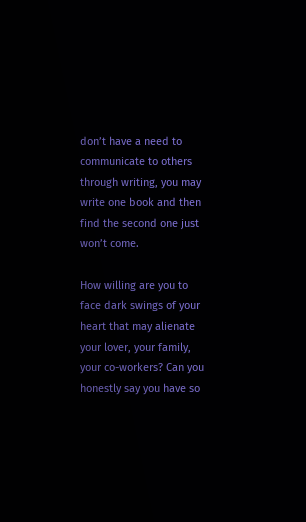don’t have a need to communicate to others through writing, you may write one book and then find the second one just won’t come.

How willing are you to face dark swings of your heart that may alienate your lover, your family, your co-workers? Can you honestly say you have so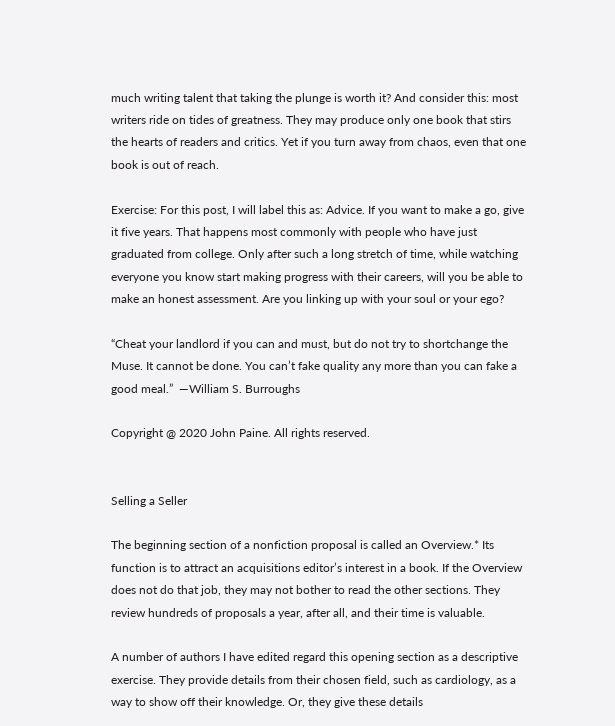much writing talent that taking the plunge is worth it? And consider this: most writers ride on tides of greatness. They may produce only one book that stirs the hearts of readers and critics. Yet if you turn away from chaos, even that one book is out of reach.

Exercise: For this post, I will label this as: Advice. If you want to make a go, give it five years. That happens most commonly with people who have just graduated from college. Only after such a long stretch of time, while watching everyone you know start making progress with their careers, will you be able to make an honest assessment. Are you linking up with your soul or your ego?

“Cheat your landlord if you can and must, but do not try to shortchange the Muse. It cannot be done. You can’t fake quality any more than you can fake a good meal.”  —William S. Burroughs

Copyright @ 2020 John Paine. All rights reserved.


Selling a Seller

The beginning section of a nonfiction proposal is called an Overview.* Its function is to attract an acquisitions editor’s interest in a book. If the Overview does not do that job, they may not bother to read the other sections. They review hundreds of proposals a year, after all, and their time is valuable.

A number of authors I have edited regard this opening section as a descriptive exercise. They provide details from their chosen field, such as cardiology, as a way to show off their knowledge. Or, they give these details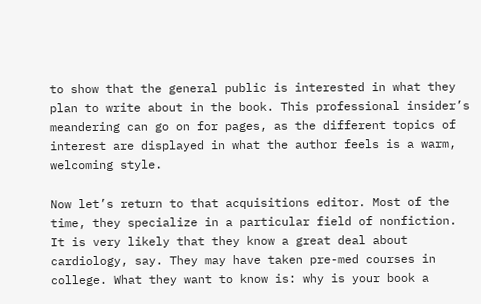to show that the general public is interested in what they plan to write about in the book. This professional insider’s meandering can go on for pages, as the different topics of interest are displayed in what the author feels is a warm, welcoming style.

Now let’s return to that acquisitions editor. Most of the time, they specialize in a particular field of nonfiction. It is very likely that they know a great deal about cardiology, say. They may have taken pre-med courses in college. What they want to know is: why is your book a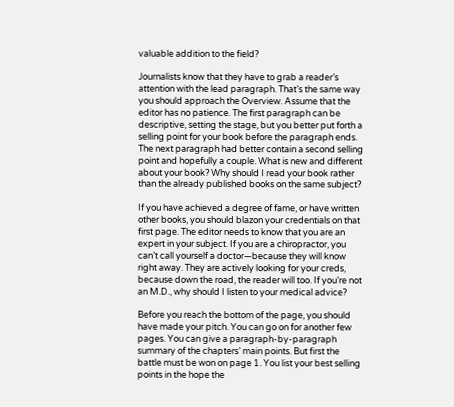valuable addition to the field?

Journalists know that they have to grab a reader’s attention with the lead paragraph. That’s the same way you should approach the Overview. Assume that the editor has no patience. The first paragraph can be descriptive, setting the stage, but you better put forth a selling point for your book before the paragraph ends. The next paragraph had better contain a second selling point and hopefully a couple. What is new and different about your book? Why should I read your book rather than the already published books on the same subject?

If you have achieved a degree of fame, or have written other books, you should blazon your credentials on that first page. The editor needs to know that you are an expert in your subject. If you are a chiropractor, you can’t call yourself a doctor—because they will know right away. They are actively looking for your creds, because down the road, the reader will too. If you’re not an M.D., why should I listen to your medical advice?

Before you reach the bottom of the page, you should have made your pitch. You can go on for another few pages. You can give a paragraph-by-paragraph summary of the chapters’ main points. But first the battle must be won on page 1. You list your best selling points in the hope the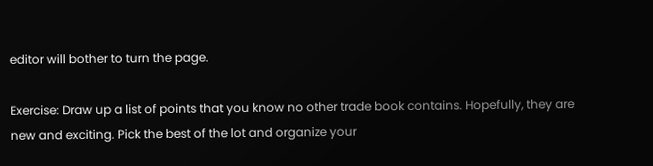editor will bother to turn the page.

Exercise: Draw up a list of points that you know no other trade book contains. Hopefully, they are new and exciting. Pick the best of the lot and organize your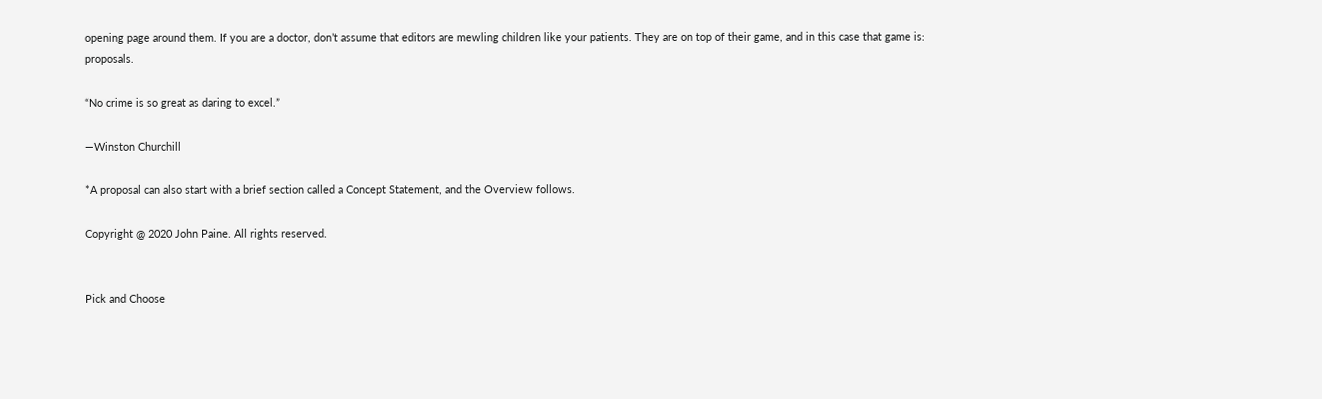opening page around them. If you are a doctor, don’t assume that editors are mewling children like your patients. They are on top of their game, and in this case that game is: proposals.

“No crime is so great as daring to excel.”

—Winston Churchill

*A proposal can also start with a brief section called a Concept Statement, and the Overview follows.

Copyright @ 2020 John Paine. All rights reserved.


Pick and Choose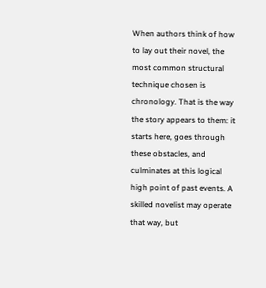When authors think of how to lay out their novel, the most common structural technique chosen is chronology. That is the way the story appears to them: it starts here, goes through these obstacles, and culminates at this logical high point of past events. A skilled novelist may operate that way, but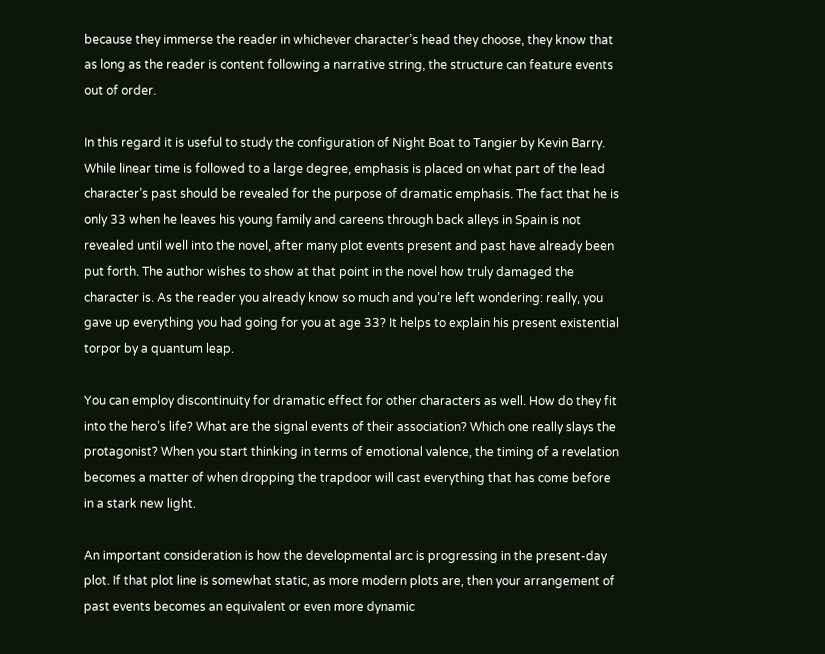because they immerse the reader in whichever character’s head they choose, they know that as long as the reader is content following a narrative string, the structure can feature events out of order.

In this regard it is useful to study the configuration of Night Boat to Tangier by Kevin Barry. While linear time is followed to a large degree, emphasis is placed on what part of the lead character’s past should be revealed for the purpose of dramatic emphasis. The fact that he is only 33 when he leaves his young family and careens through back alleys in Spain is not revealed until well into the novel, after many plot events present and past have already been put forth. The author wishes to show at that point in the novel how truly damaged the character is. As the reader you already know so much and you’re left wondering: really, you gave up everything you had going for you at age 33? It helps to explain his present existential torpor by a quantum leap.

You can employ discontinuity for dramatic effect for other characters as well. How do they fit into the hero’s life? What are the signal events of their association? Which one really slays the protagonist? When you start thinking in terms of emotional valence, the timing of a revelation becomes a matter of when dropping the trapdoor will cast everything that has come before in a stark new light.

An important consideration is how the developmental arc is progressing in the present-day plot. If that plot line is somewhat static, as more modern plots are, then your arrangement of past events becomes an equivalent or even more dynamic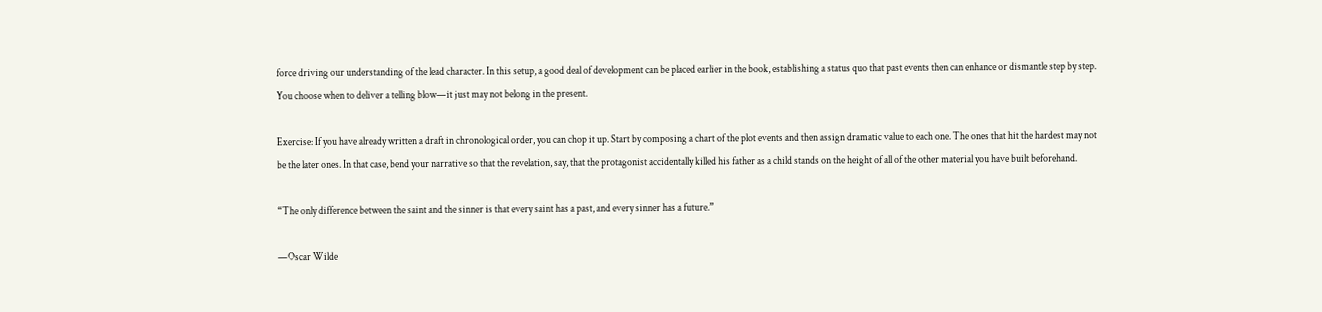force driving our understanding of the lead character. In this setup, a good deal of development can be placed earlier in the book, establishing a status quo that past events then can enhance or dismantle step by step. You choose when to deliver a telling blow—it just may not belong in the present.

Exercise: If you have already written a draft in chronological order, you can chop it up. Start by composing a chart of the plot events and then assign dramatic value to each one. The ones that hit the hardest may not be the later ones. In that case, bend your narrative so that the revelation, say, that the protagonist accidentally killed his father as a child stands on the height of all of the other material you have built beforehand.

“The only difference between the saint and the sinner is that every saint has a past, and every sinner has a future.”

—Oscar Wilde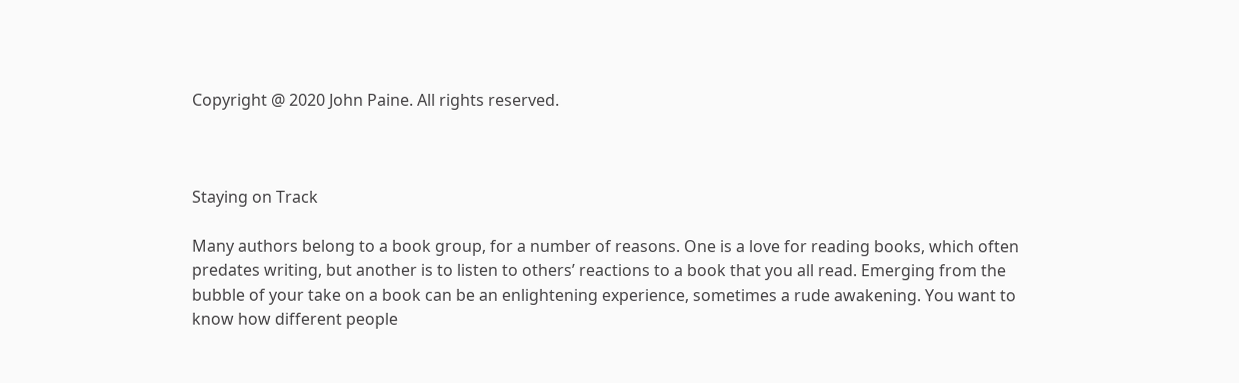Copyright @ 2020 John Paine. All rights reserved.



Staying on Track

Many authors belong to a book group, for a number of reasons. One is a love for reading books, which often predates writing, but another is to listen to others’ reactions to a book that you all read. Emerging from the bubble of your take on a book can be an enlightening experience, sometimes a rude awakening. You want to know how different people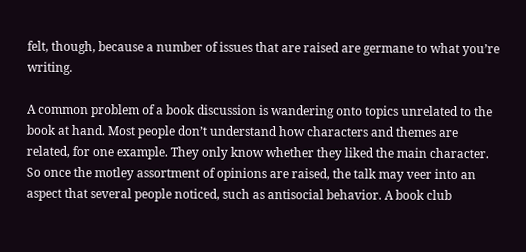felt, though, because a number of issues that are raised are germane to what you’re writing.

A common problem of a book discussion is wandering onto topics unrelated to the book at hand. Most people don’t understand how characters and themes are related, for one example. They only know whether they liked the main character. So once the motley assortment of opinions are raised, the talk may veer into an aspect that several people noticed, such as antisocial behavior. A book club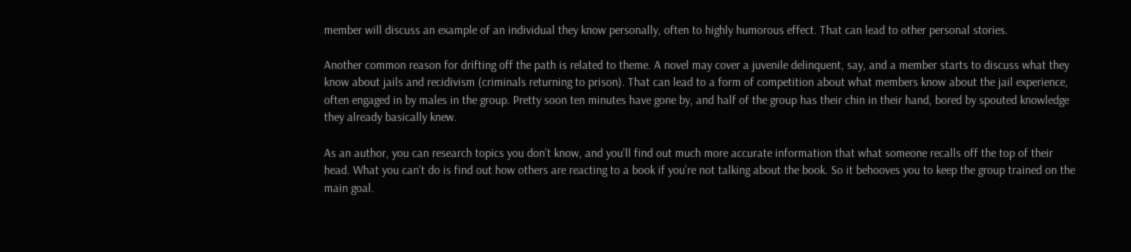member will discuss an example of an individual they know personally, often to highly humorous effect. That can lead to other personal stories.

Another common reason for drifting off the path is related to theme. A novel may cover a juvenile delinquent, say, and a member starts to discuss what they know about jails and recidivism (criminals returning to prison). That can lead to a form of competition about what members know about the jail experience, often engaged in by males in the group. Pretty soon ten minutes have gone by, and half of the group has their chin in their hand, bored by spouted knowledge they already basically knew.

As an author, you can research topics you don’t know, and you’ll find out much more accurate information that what someone recalls off the top of their head. What you can’t do is find out how others are reacting to a book if you’re not talking about the book. So it behooves you to keep the group trained on the main goal.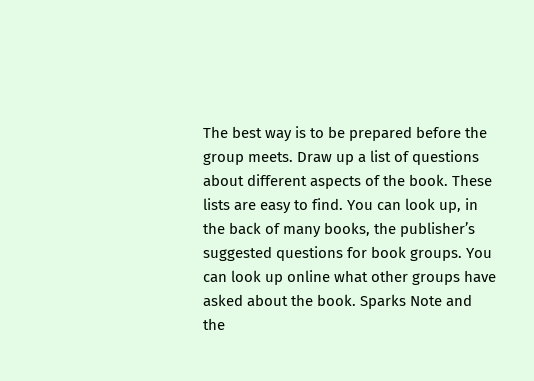The best way is to be prepared before the group meets. Draw up a list of questions about different aspects of the book. These lists are easy to find. You can look up, in the back of many books, the publisher’s suggested questions for book groups. You can look up online what other groups have asked about the book. Sparks Note and the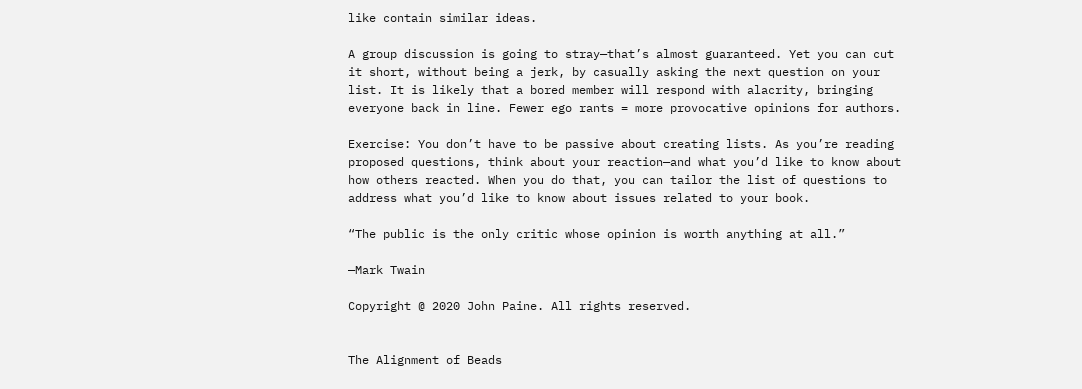like contain similar ideas.

A group discussion is going to stray—that’s almost guaranteed. Yet you can cut it short, without being a jerk, by casually asking the next question on your list. It is likely that a bored member will respond with alacrity, bringing everyone back in line. Fewer ego rants = more provocative opinions for authors.

Exercise: You don’t have to be passive about creating lists. As you’re reading proposed questions, think about your reaction—and what you’d like to know about how others reacted. When you do that, you can tailor the list of questions to address what you’d like to know about issues related to your book.

“The public is the only critic whose opinion is worth anything at all.”

—Mark Twain

Copyright @ 2020 John Paine. All rights reserved.


The Alignment of Beads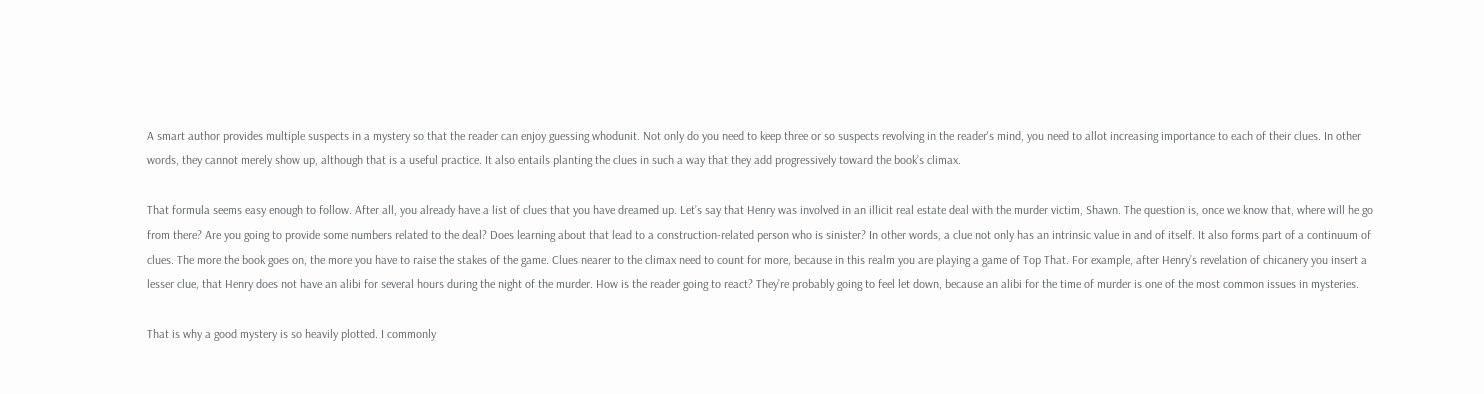A smart author provides multiple suspects in a mystery so that the reader can enjoy guessing whodunit. Not only do you need to keep three or so suspects revolving in the reader's mind, you need to allot increasing importance to each of their clues. In other words, they cannot merely show up, although that is a useful practice. It also entails planting the clues in such a way that they add progressively toward the book’s climax.

That formula seems easy enough to follow. After all, you already have a list of clues that you have dreamed up. Let’s say that Henry was involved in an illicit real estate deal with the murder victim, Shawn. The question is, once we know that, where will he go from there? Are you going to provide some numbers related to the deal? Does learning about that lead to a construction-related person who is sinister? In other words, a clue not only has an intrinsic value in and of itself. It also forms part of a continuum of clues. The more the book goes on, the more you have to raise the stakes of the game. Clues nearer to the climax need to count for more, because in this realm you are playing a game of Top That. For example, after Henry’s revelation of chicanery you insert a lesser clue, that Henry does not have an alibi for several hours during the night of the murder. How is the reader going to react? They’re probably going to feel let down, because an alibi for the time of murder is one of the most common issues in mysteries.

That is why a good mystery is so heavily plotted. I commonly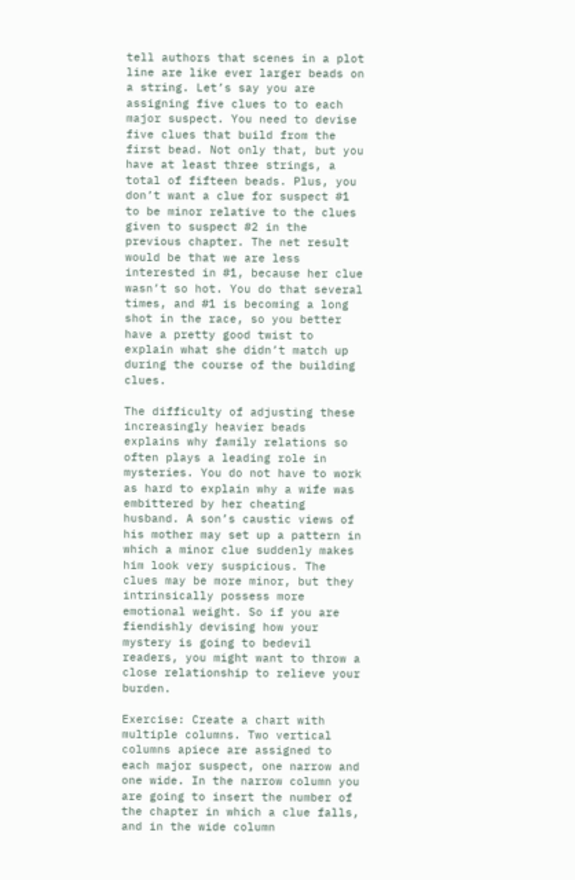tell authors that scenes in a plot line are like ever larger beads on a string. Let’s say you are assigning five clues to to each major suspect. You need to devise five clues that build from the first bead. Not only that, but you have at least three strings, a total of fifteen beads. Plus, you don’t want a clue for suspect #1 to be minor relative to the clues given to suspect #2 in the previous chapter. The net result would be that we are less interested in #1, because her clue wasn’t so hot. You do that several times, and #1 is becoming a long shot in the race, so you better have a pretty good twist to explain what she didn’t match up during the course of the building clues.

The difficulty of adjusting these increasingly heavier beads explains why family relations so often plays a leading role in mysteries. You do not have to work as hard to explain why a wife was embittered by her cheating husband. A son’s caustic views of his mother may set up a pattern in which a minor clue suddenly makes him look very suspicious. The clues may be more minor, but they intrinsically possess more emotional weight. So if you are fiendishly devising how your mystery is going to bedevil readers, you might want to throw a close relationship to relieve your burden.

Exercise: Create a chart with multiple columns. Two vertical columns apiece are assigned to each major suspect, one narrow and one wide. In the narrow column you are going to insert the number of the chapter in which a clue falls, and in the wide column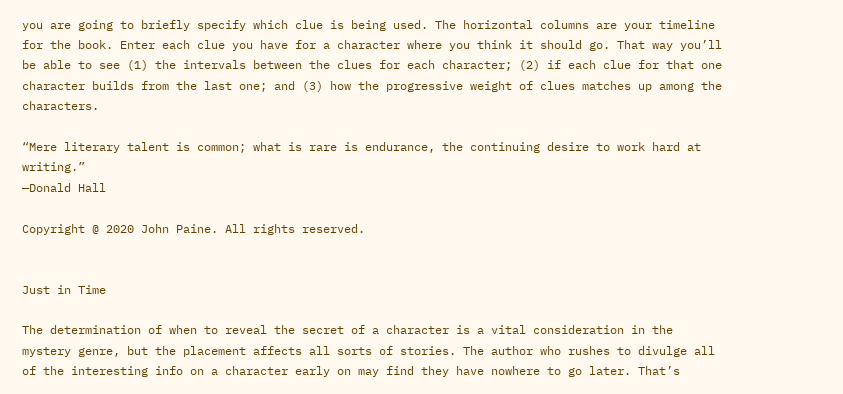you are going to briefly specify which clue is being used. The horizontal columns are your timeline for the book. Enter each clue you have for a character where you think it should go. That way you’ll be able to see (1) the intervals between the clues for each character; (2) if each clue for that one character builds from the last one; and (3) how the progressive weight of clues matches up among the characters.

“Mere literary talent is common; what is rare is endurance, the continuing desire to work hard at writing.”
—Donald Hall

Copyright @ 2020 John Paine. All rights reserved.


Just in Time

The determination of when to reveal the secret of a character is a vital consideration in the mystery genre, but the placement affects all sorts of stories. The author who rushes to divulge all of the interesting info on a character early on may find they have nowhere to go later. That’s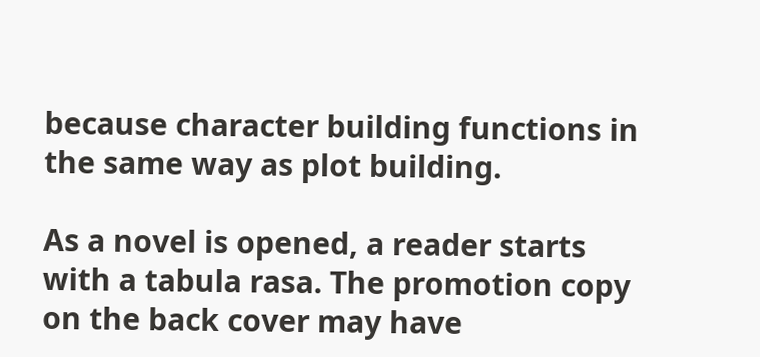because character building functions in the same way as plot building.

As a novel is opened, a reader starts with a tabula rasa. The promotion copy on the back cover may have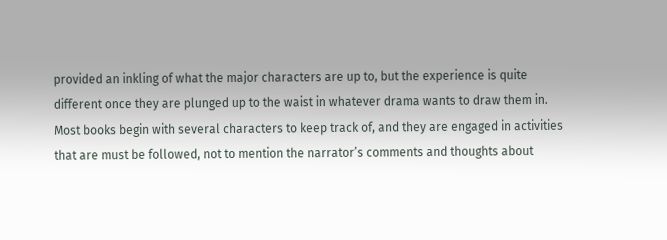provided an inkling of what the major characters are up to, but the experience is quite different once they are plunged up to the waist in whatever drama wants to draw them in. Most books begin with several characters to keep track of, and they are engaged in activities that are must be followed, not to mention the narrator’s comments and thoughts about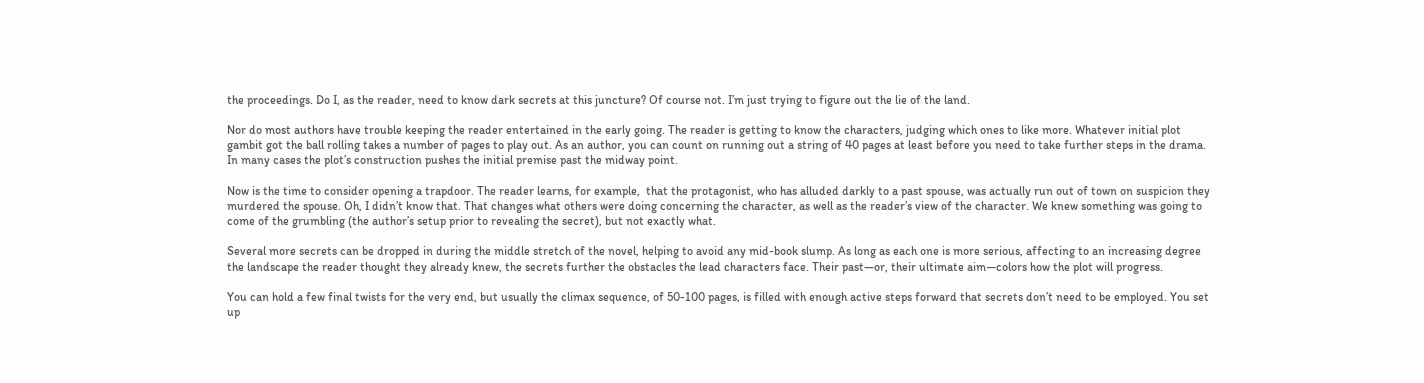the proceedings. Do I, as the reader, need to know dark secrets at this juncture? Of course not. I’m just trying to figure out the lie of the land.

Nor do most authors have trouble keeping the reader entertained in the early going. The reader is getting to know the characters, judging which ones to like more. Whatever initial plot gambit got the ball rolling takes a number of pages to play out. As an author, you can count on running out a string of 40 pages at least before you need to take further steps in the drama. In many cases the plot’s construction pushes the initial premise past the midway point.

Now is the time to consider opening a trapdoor. The reader learns, for example,  that the protagonist, who has alluded darkly to a past spouse, was actually run out of town on suspicion they murdered the spouse. Oh, I didn’t know that. That changes what others were doing concerning the character, as well as the reader’s view of the character. We knew something was going to come of the grumbling (the author’s setup prior to revealing the secret), but not exactly what.

Several more secrets can be dropped in during the middle stretch of the novel, helping to avoid any mid-book slump. As long as each one is more serious, affecting to an increasing degree the landscape the reader thought they already knew, the secrets further the obstacles the lead characters face. Their past—or, their ultimate aim—colors how the plot will progress.

You can hold a few final twists for the very end, but usually the climax sequence, of 50-100 pages, is filled with enough active steps forward that secrets don’t need to be employed. You set up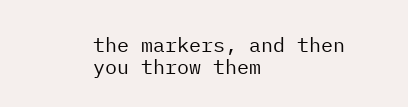the markers, and then you throw them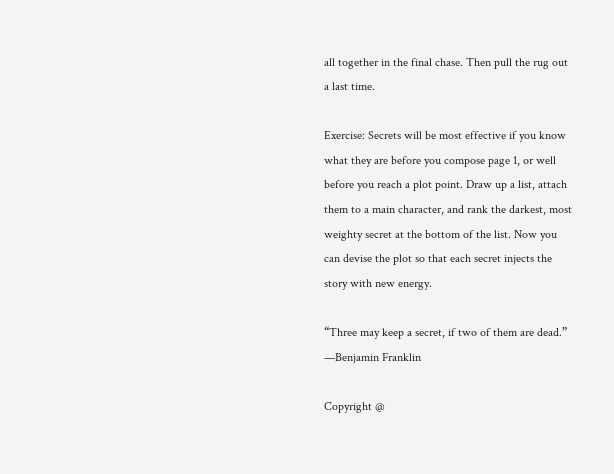all together in the final chase. Then pull the rug out a last time.

Exercise: Secrets will be most effective if you know what they are before you compose page 1, or well before you reach a plot point. Draw up a list, attach them to a main character, and rank the darkest, most weighty secret at the bottom of the list. Now you can devise the plot so that each secret injects the story with new energy.

“Three may keep a secret, if two of them are dead.”
—Benjamin Franklin

Copyright @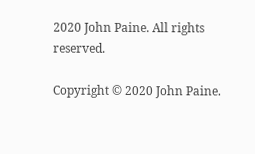2020 John Paine. All rights reserved.

Copyright © 2020 John Paine.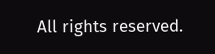All rights reserved.